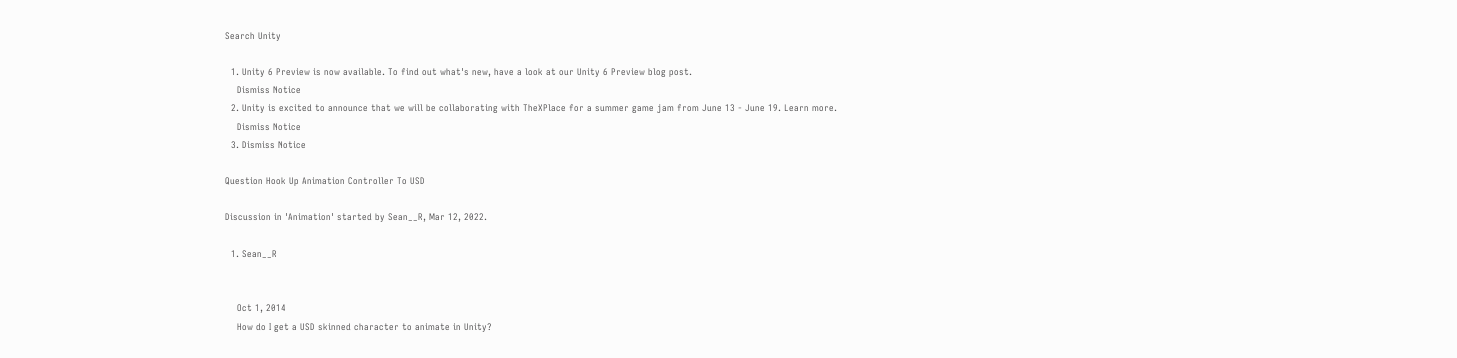Search Unity

  1. Unity 6 Preview is now available. To find out what's new, have a look at our Unity 6 Preview blog post.
    Dismiss Notice
  2. Unity is excited to announce that we will be collaborating with TheXPlace for a summer game jam from June 13 - June 19. Learn more.
    Dismiss Notice
  3. Dismiss Notice

Question Hook Up Animation Controller To USD

Discussion in 'Animation' started by Sean__R, Mar 12, 2022.

  1. Sean__R


    Oct 1, 2014
    How do I get a USD skinned character to animate in Unity?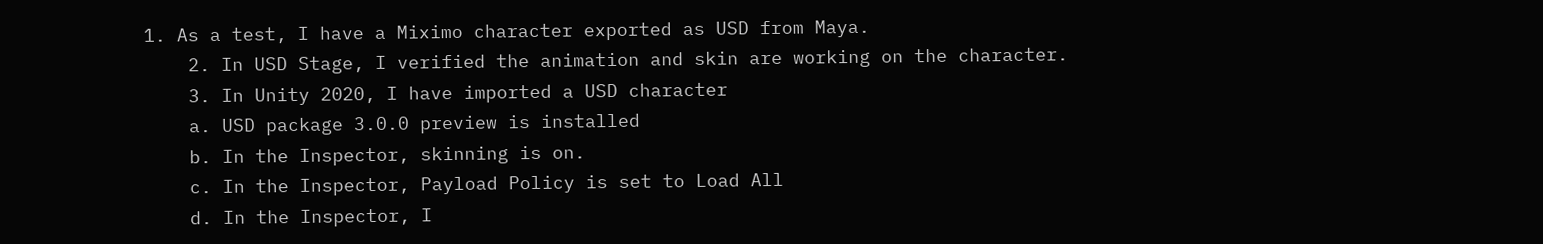1. As a test, I have a Miximo character exported as USD from Maya.
    2. In USD Stage, I verified the animation and skin are working on the character.
    3. In Unity 2020, I have imported a USD character
    a. USD package 3.0.0 preview is installed
    b. In the Inspector, skinning is on.
    c. In the Inspector, Payload Policy is set to Load All
    d. In the Inspector, I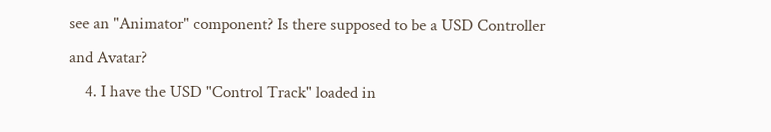see an "Animator" component? Is there supposed to be a USD Controller and Avatar?
    4. I have the USD "Control Track" loaded in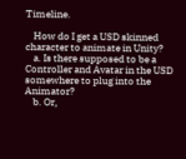Timeline.

    How do I get a USD skinned character to animate in Unity?
    a. Is there supposed to be a Controller and Avatar in the USD somewhere to plug into the Animator?
    b. Or,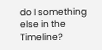do I something else in the Timeline?